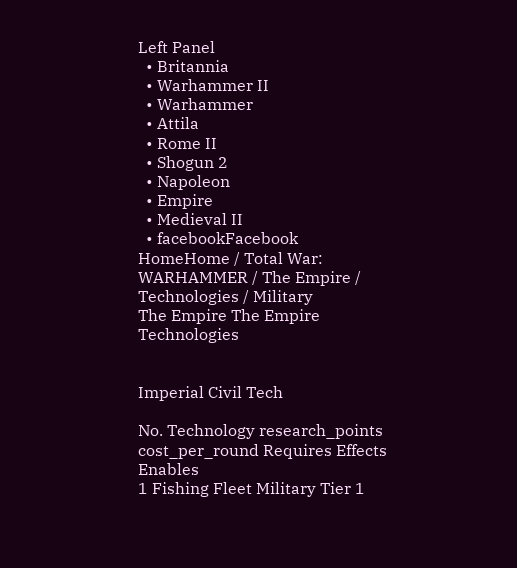Left Panel
  • Britannia
  • Warhammer II
  • Warhammer
  • Attila
  • Rome II
  • Shogun 2
  • Napoleon
  • Empire
  • Medieval II
  • facebookFacebook
HomeHome / Total War: WARHAMMER / The Empire / Technologies / Military
The Empire The Empire Technologies


Imperial Civil Tech

No. Technology research_points cost_per_round Requires Effects Enables
1 Fishing Fleet Military Tier 1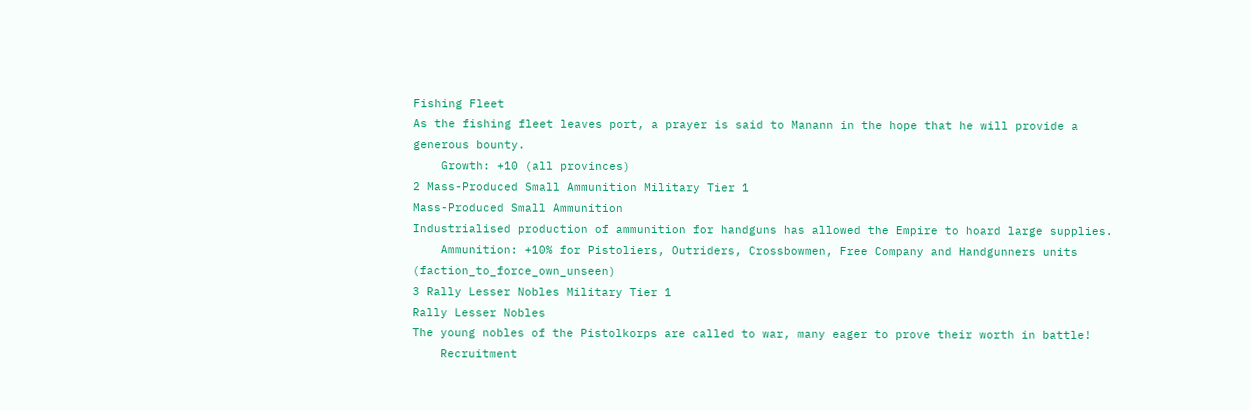Fishing Fleet
As the fishing fleet leaves port, a prayer is said to Manann in the hope that he will provide a generous bounty.
    Growth: +10 (all provinces)
2 Mass-Produced Small Ammunition Military Tier 1
Mass-Produced Small Ammunition
Industrialised production of ammunition for handguns has allowed the Empire to hoard large supplies.
    Ammunition: +10% for Pistoliers, Outriders, Crossbowmen, Free Company and Handgunners units (faction_to_force_own_unseen)
3 Rally Lesser Nobles Military Tier 1
Rally Lesser Nobles
The young nobles of the Pistolkorps are called to war, many eager to prove their worth in battle!
    Recruitment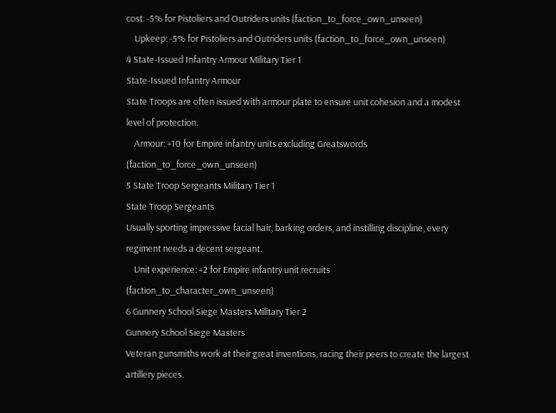cost: -5% for Pistoliers and Outriders units (faction_to_force_own_unseen)
    Upkeep: -5% for Pistoliers and Outriders units (faction_to_force_own_unseen)
4 State-Issued Infantry Armour Military Tier 1
State-Issued Infantry Armour
State Troops are often issued with armour plate to ensure unit cohesion and a modest level of protection.
    Armour: +10 for Empire infantry units excluding Greatswords (faction_to_force_own_unseen)
5 State Troop Sergeants Military Tier 1
State Troop Sergeants
Usually sporting impressive facial hair, barking orders, and instilling discipline, every regiment needs a decent sergeant.
    Unit experience: +2 for Empire infantry unit recruits (faction_to_character_own_unseen)
6 Gunnery School Siege Masters Military Tier 2
Gunnery School Siege Masters
Veteran gunsmiths work at their great inventions, racing their peers to create the largest artillery pieces.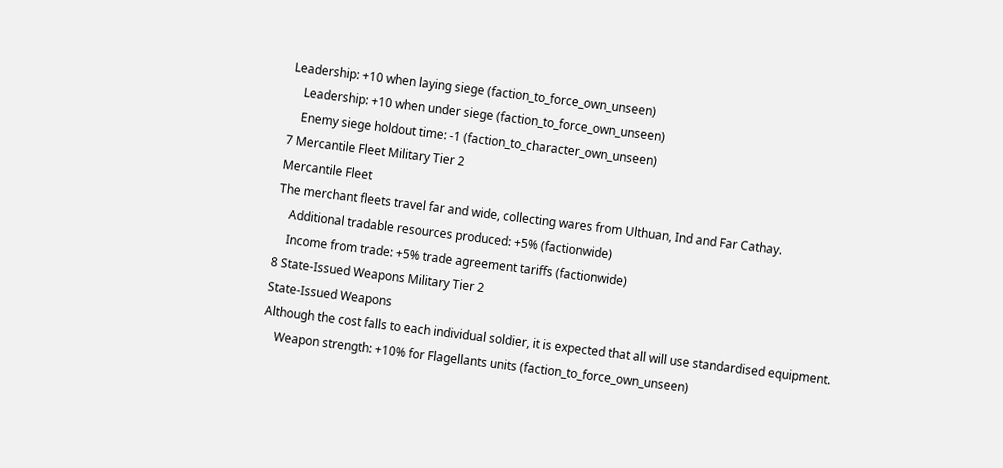Leadership: +10 when laying siege (faction_to_force_own_unseen)
    Leadership: +10 when under siege (faction_to_force_own_unseen)
    Enemy siege holdout time: -1 (faction_to_character_own_unseen)
7 Mercantile Fleet Military Tier 2
Mercantile Fleet
The merchant fleets travel far and wide, collecting wares from Ulthuan, Ind and Far Cathay.
    Additional tradable resources produced: +5% (factionwide)
    Income from trade: +5% trade agreement tariffs (factionwide)
8 State-Issued Weapons Military Tier 2
State-Issued Weapons
Although the cost falls to each individual soldier, it is expected that all will use standardised equipment.
    Weapon strength: +10% for Flagellants units (faction_to_force_own_unseen)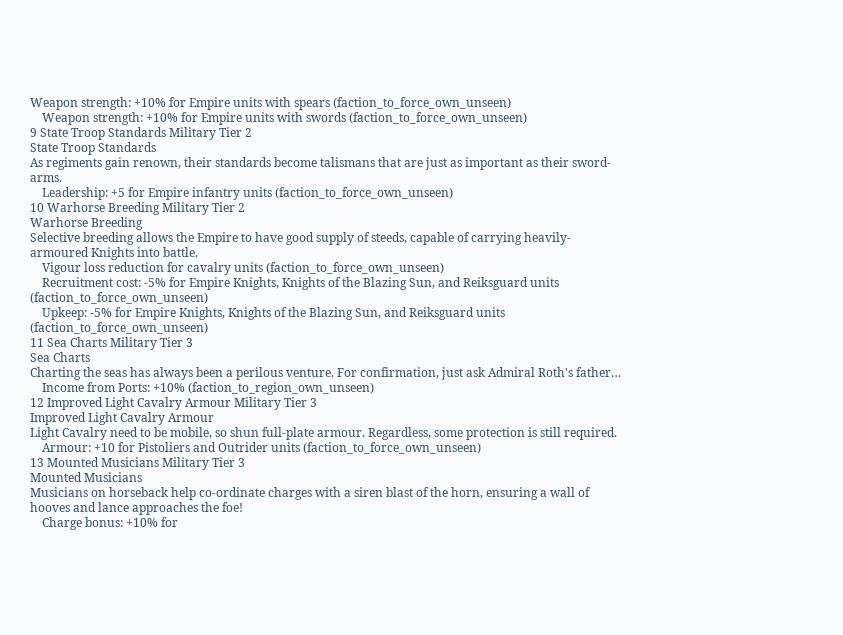Weapon strength: +10% for Empire units with spears (faction_to_force_own_unseen)
    Weapon strength: +10% for Empire units with swords (faction_to_force_own_unseen)
9 State Troop Standards Military Tier 2
State Troop Standards
As regiments gain renown, their standards become talismans that are just as important as their sword-arms.
    Leadership: +5 for Empire infantry units (faction_to_force_own_unseen)
10 Warhorse Breeding Military Tier 2
Warhorse Breeding
Selective breeding allows the Empire to have good supply of steeds, capable of carrying heavily-armoured Knights into battle.
    Vigour loss reduction for cavalry units (faction_to_force_own_unseen)
    Recruitment cost: -5% for Empire Knights, Knights of the Blazing Sun, and Reiksguard units (faction_to_force_own_unseen)
    Upkeep: -5% for Empire Knights, Knights of the Blazing Sun, and Reiksguard units (faction_to_force_own_unseen)
11 Sea Charts Military Tier 3
Sea Charts
Charting the seas has always been a perilous venture. For confirmation, just ask Admiral Roth's father…
    Income from Ports: +10% (faction_to_region_own_unseen)
12 Improved Light Cavalry Armour Military Tier 3
Improved Light Cavalry Armour
Light Cavalry need to be mobile, so shun full-plate armour. Regardless, some protection is still required.
    Armour: +10 for Pistoliers and Outrider units (faction_to_force_own_unseen)
13 Mounted Musicians Military Tier 3
Mounted Musicians
Musicians on horseback help co-ordinate charges with a siren blast of the horn, ensuring a wall of hooves and lance approaches the foe!
    Charge bonus: +10% for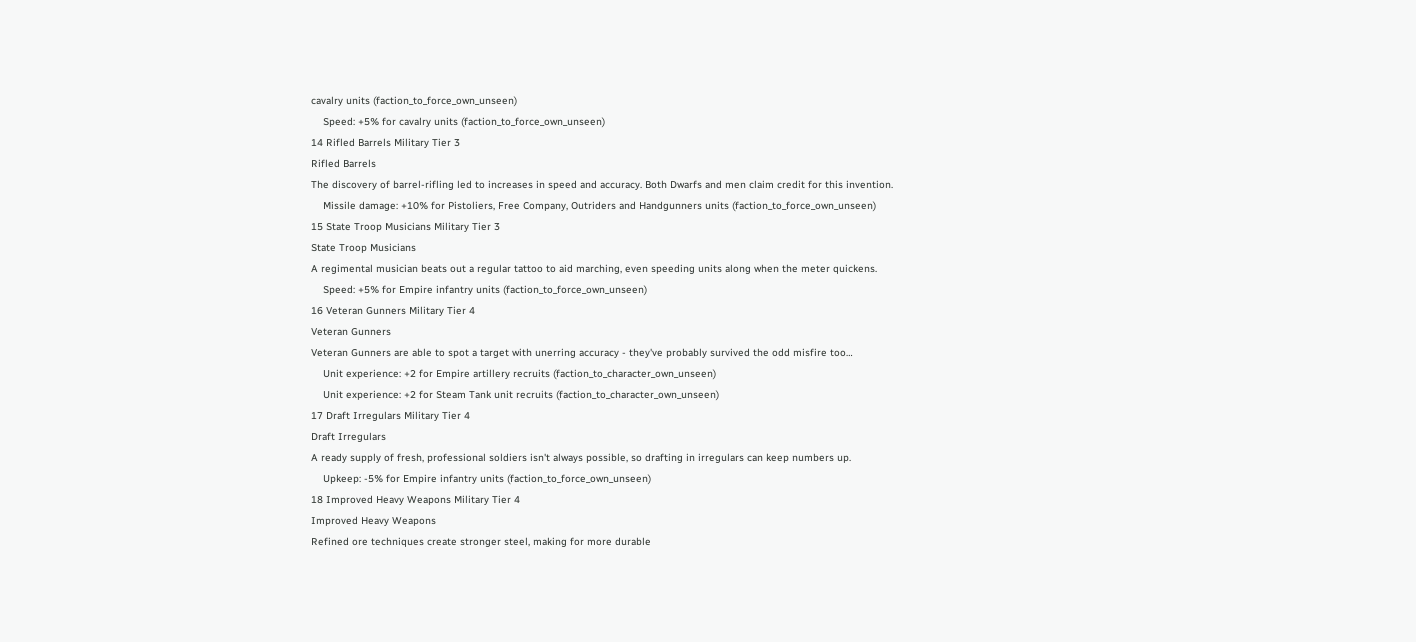cavalry units (faction_to_force_own_unseen)
    Speed: +5% for cavalry units (faction_to_force_own_unseen)
14 Rifled Barrels Military Tier 3
Rifled Barrels
The discovery of barrel-rifling led to increases in speed and accuracy. Both Dwarfs and men claim credit for this invention.
    Missile damage: +10% for Pistoliers, Free Company, Outriders and Handgunners units (faction_to_force_own_unseen)
15 State Troop Musicians Military Tier 3
State Troop Musicians
A regimental musician beats out a regular tattoo to aid marching, even speeding units along when the meter quickens.
    Speed: +5% for Empire infantry units (faction_to_force_own_unseen)
16 Veteran Gunners Military Tier 4
Veteran Gunners
Veteran Gunners are able to spot a target with unerring accuracy - they've probably survived the odd misfire too…
    Unit experience: +2 for Empire artillery recruits (faction_to_character_own_unseen)
    Unit experience: +2 for Steam Tank unit recruits (faction_to_character_own_unseen)
17 Draft Irregulars Military Tier 4
Draft Irregulars
A ready supply of fresh, professional soldiers isn't always possible, so drafting in irregulars can keep numbers up.
    Upkeep: -5% for Empire infantry units (faction_to_force_own_unseen)
18 Improved Heavy Weapons Military Tier 4
Improved Heavy Weapons
Refined ore techniques create stronger steel, making for more durable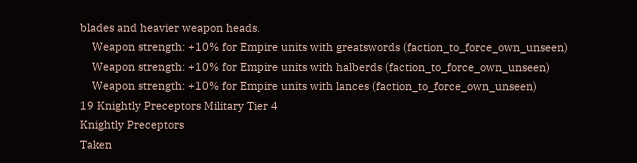blades and heavier weapon heads.
    Weapon strength: +10% for Empire units with greatswords (faction_to_force_own_unseen)
    Weapon strength: +10% for Empire units with halberds (faction_to_force_own_unseen)
    Weapon strength: +10% for Empire units with lances (faction_to_force_own_unseen)
19 Knightly Preceptors Military Tier 4
Knightly Preceptors
Taken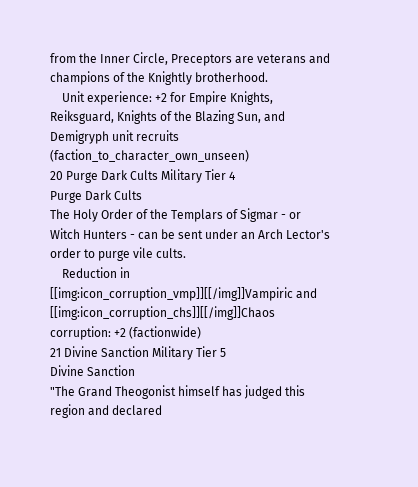from the Inner Circle, Preceptors are veterans and champions of the Knightly brotherhood.
    Unit experience: +2 for Empire Knights, Reiksguard, Knights of the Blazing Sun, and Demigryph unit recruits (faction_to_character_own_unseen)
20 Purge Dark Cults Military Tier 4
Purge Dark Cults
The Holy Order of the Templars of Sigmar - or Witch Hunters - can be sent under an Arch Lector's order to purge vile cults.
    Reduction in [[img:icon_corruption_vmp]][[/img]]Vampiric and [[img:icon_corruption_chs]][[/img]]Chaos corruption: +2 (factionwide)
21 Divine Sanction Military Tier 5
Divine Sanction
"The Grand Theogonist himself has judged this region and declared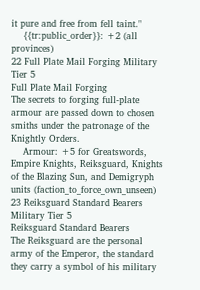it pure and free from fell taint."
    {{tr:public_order}}: +2 (all provinces)
22 Full Plate Mail Forging Military Tier 5
Full Plate Mail Forging
The secrets to forging full-plate armour are passed down to chosen smiths under the patronage of the Knightly Orders.
    Armour: +5 for Greatswords, Empire Knights, Reiksguard, Knights of the Blazing Sun, and Demigryph units (faction_to_force_own_unseen)
23 Reiksguard Standard Bearers Military Tier 5
Reiksguard Standard Bearers
The Reiksguard are the personal army of the Emperor, the standard they carry a symbol of his military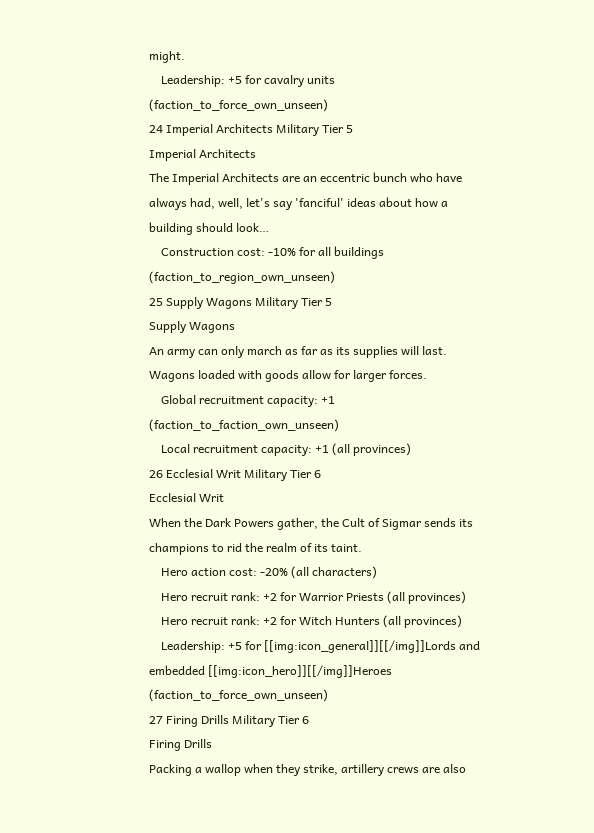might.
    Leadership: +5 for cavalry units (faction_to_force_own_unseen)
24 Imperial Architects Military Tier 5
Imperial Architects
The Imperial Architects are an eccentric bunch who have always had, well, let's say 'fanciful' ideas about how a building should look…
    Construction cost: -10% for all buildings (faction_to_region_own_unseen)
25 Supply Wagons Military Tier 5
Supply Wagons
An army can only march as far as its supplies will last. Wagons loaded with goods allow for larger forces.
    Global recruitment capacity: +1 (faction_to_faction_own_unseen)
    Local recruitment capacity: +1 (all provinces)
26 Ecclesial Writ Military Tier 6
Ecclesial Writ
When the Dark Powers gather, the Cult of Sigmar sends its champions to rid the realm of its taint.
    Hero action cost: -20% (all characters)
    Hero recruit rank: +2 for Warrior Priests (all provinces)
    Hero recruit rank: +2 for Witch Hunters (all provinces)
    Leadership: +5 for [[img:icon_general]][[/img]]Lords and embedded [[img:icon_hero]][[/img]]Heroes (faction_to_force_own_unseen)
27 Firing Drills Military Tier 6
Firing Drills
Packing a wallop when they strike, artillery crews are also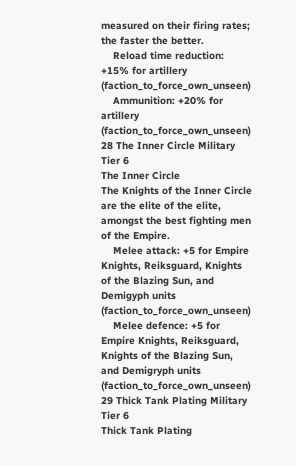measured on their firing rates; the faster the better.
    Reload time reduction: +15% for artillery (faction_to_force_own_unseen)
    Ammunition: +20% for artillery (faction_to_force_own_unseen)
28 The Inner Circle Military Tier 6
The Inner Circle
The Knights of the Inner Circle are the elite of the elite, amongst the best fighting men of the Empire.
    Melee attack: +5 for Empire Knights, Reiksguard, Knights of the Blazing Sun, and Demigyph units (faction_to_force_own_unseen)
    Melee defence: +5 for Empire Knights, Reiksguard, Knights of the Blazing Sun, and Demigryph units (faction_to_force_own_unseen)
29 Thick Tank Plating Military Tier 6
Thick Tank Plating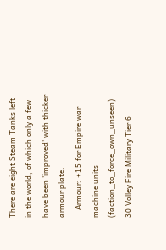There are eight Steam Tanks left in the world, of which only a few have been 'improved' with thicker armour plate.
    Armour: +15 for Empire war machine units (faction_to_force_own_unseen)
30 Volley Fire Military Tier 6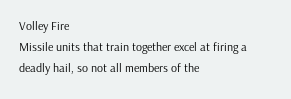Volley Fire
Missile units that train together excel at firing a deadly hail, so not all members of the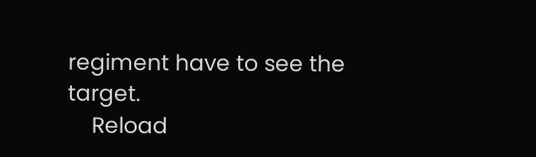regiment have to see the target.
    Reload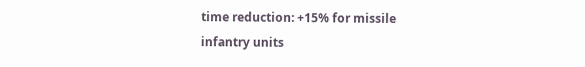time reduction: +15% for missile infantry units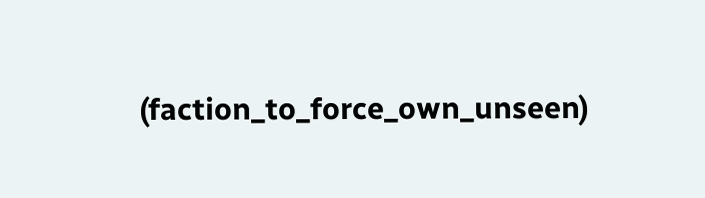(faction_to_force_own_unseen)